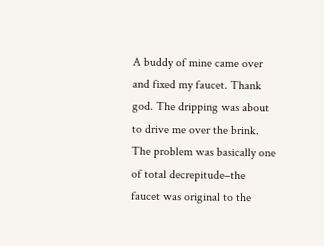A buddy of mine came over and fixed my faucet. Thank god. The dripping was about to drive me over the brink. The problem was basically one of total decrepitude–the faucet was original to the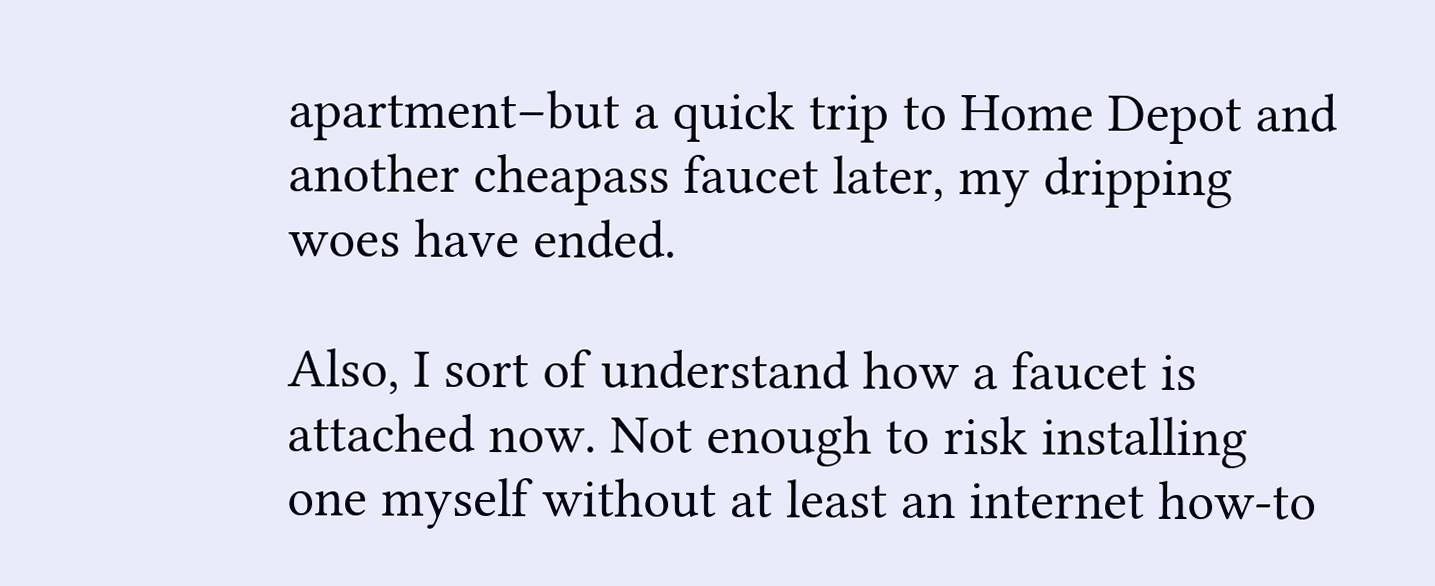apartment–but a quick trip to Home Depot and another cheapass faucet later, my dripping woes have ended.

Also, I sort of understand how a faucet is attached now. Not enough to risk installing one myself without at least an internet how-to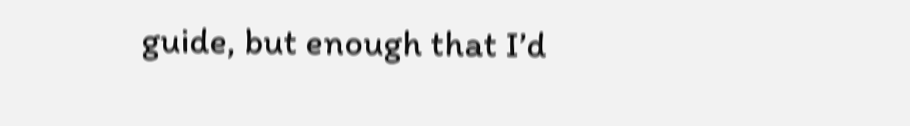guide, but enough that I’d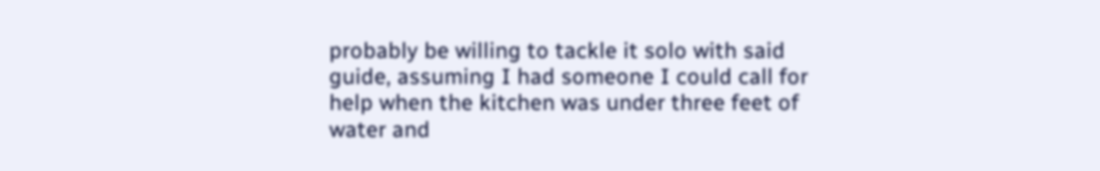probably be willing to tackle it solo with said guide, assuming I had someone I could call for help when the kitchen was under three feet of water and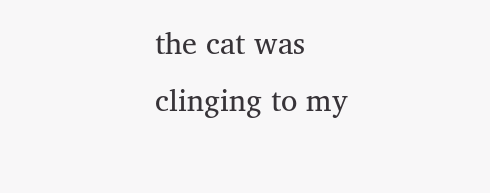the cat was clinging to my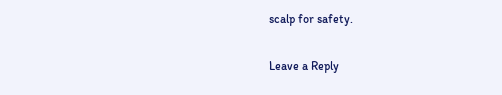scalp for safety.

Leave a Reply